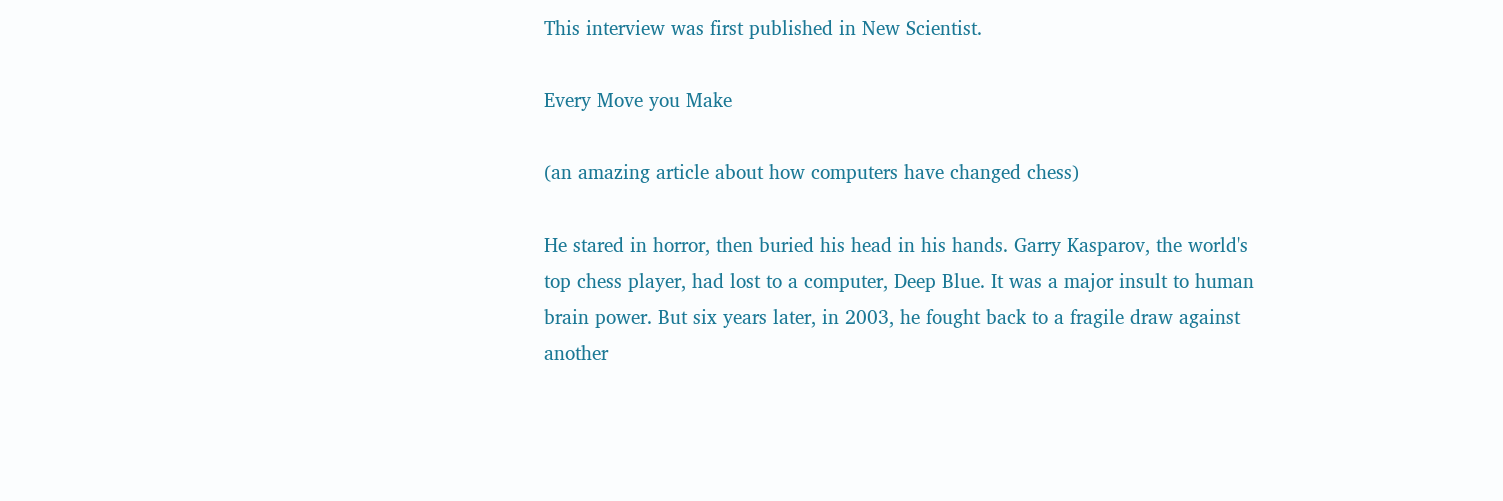This interview was first published in New Scientist.

Every Move you Make

(an amazing article about how computers have changed chess)

He stared in horror, then buried his head in his hands. Garry Kasparov, the world's top chess player, had lost to a computer, Deep Blue. It was a major insult to human brain power. But six years later, in 2003, he fought back to a fragile draw against another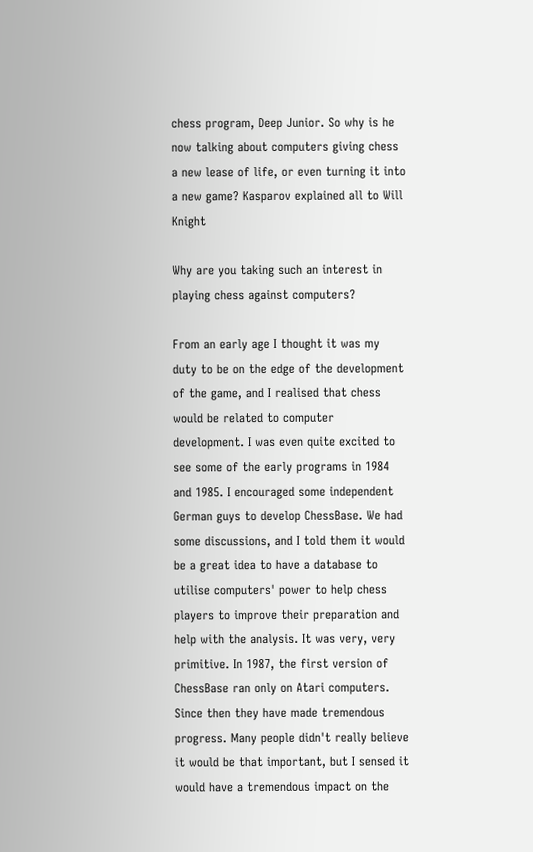chess program, Deep Junior. So why is he now talking about computers giving chess a new lease of life, or even turning it into a new game? Kasparov explained all to Will Knight

Why are you taking such an interest in playing chess against computers?

From an early age I thought it was my duty to be on the edge of the development of the game, and I realised that chess would be related to computer development. I was even quite excited to see some of the early programs in 1984 and 1985. I encouraged some independent German guys to develop ChessBase. We had some discussions, and I told them it would be a great idea to have a database to utilise computers' power to help chess players to improve their preparation and help with the analysis. It was very, very primitive. In 1987, the first version of ChessBase ran only on Atari computers. Since then they have made tremendous progress. Many people didn't really believe it would be that important, but I sensed it would have a tremendous impact on the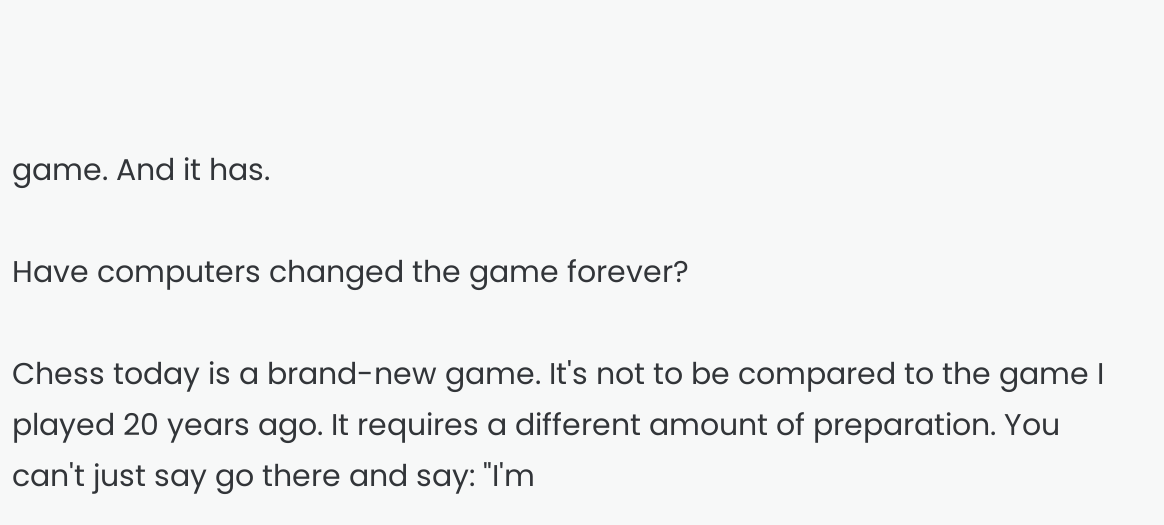game. And it has.

Have computers changed the game forever?

Chess today is a brand-new game. It's not to be compared to the game I played 20 years ago. It requires a different amount of preparation. You can't just say go there and say: "I'm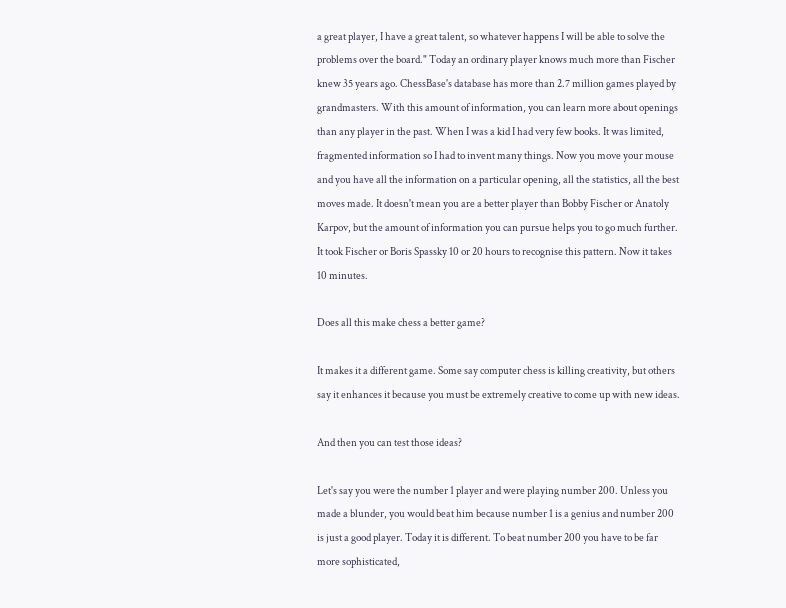a great player, I have a great talent, so whatever happens I will be able to solve the problems over the board." Today an ordinary player knows much more than Fischer knew 35 years ago. ChessBase's database has more than 2.7 million games played by grandmasters. With this amount of information, you can learn more about openings than any player in the past. When I was a kid I had very few books. It was limited, fragmented information so I had to invent many things. Now you move your mouse and you have all the information on a particular opening, all the statistics, all the best moves made. It doesn't mean you are a better player than Bobby Fischer or Anatoly Karpov, but the amount of information you can pursue helps you to go much further. It took Fischer or Boris Spassky 10 or 20 hours to recognise this pattern. Now it takes 10 minutes.

Does all this make chess a better game?

It makes it a different game. Some say computer chess is killing creativity, but others say it enhances it because you must be extremely creative to come up with new ideas.

And then you can test those ideas?

Let's say you were the number 1 player and were playing number 200. Unless you made a blunder, you would beat him because number 1 is a genius and number 200 is just a good player. Today it is different. To beat number 200 you have to be far more sophisticated,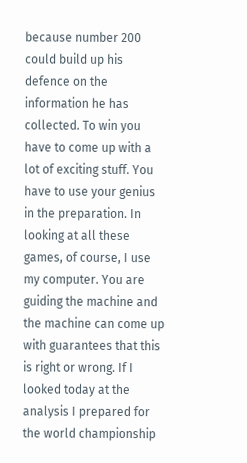because number 200 could build up his defence on the information he has collected. To win you have to come up with a lot of exciting stuff. You have to use your genius in the preparation. In looking at all these games, of course, I use my computer. You are guiding the machine and the machine can come up with guarantees that this is right or wrong. If I looked today at the analysis I prepared for the world championship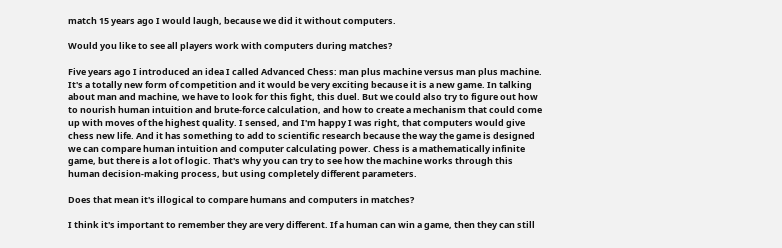match 15 years ago I would laugh, because we did it without computers.

Would you like to see all players work with computers during matches?

Five years ago I introduced an idea I called Advanced Chess: man plus machine versus man plus machine. It's a totally new form of competition and it would be very exciting because it is a new game. In talking about man and machine, we have to look for this fight, this duel. But we could also try to figure out how to nourish human intuition and brute-force calculation, and how to create a mechanism that could come up with moves of the highest quality. I sensed, and I'm happy I was right, that computers would give chess new life. And it has something to add to scientific research because the way the game is designed we can compare human intuition and computer calculating power. Chess is a mathematically infinite game, but there is a lot of logic. That's why you can try to see how the machine works through this human decision-making process, but using completely different parameters.

Does that mean it's illogical to compare humans and computers in matches?

I think it's important to remember they are very different. If a human can win a game, then they can still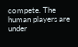compete. The human players are under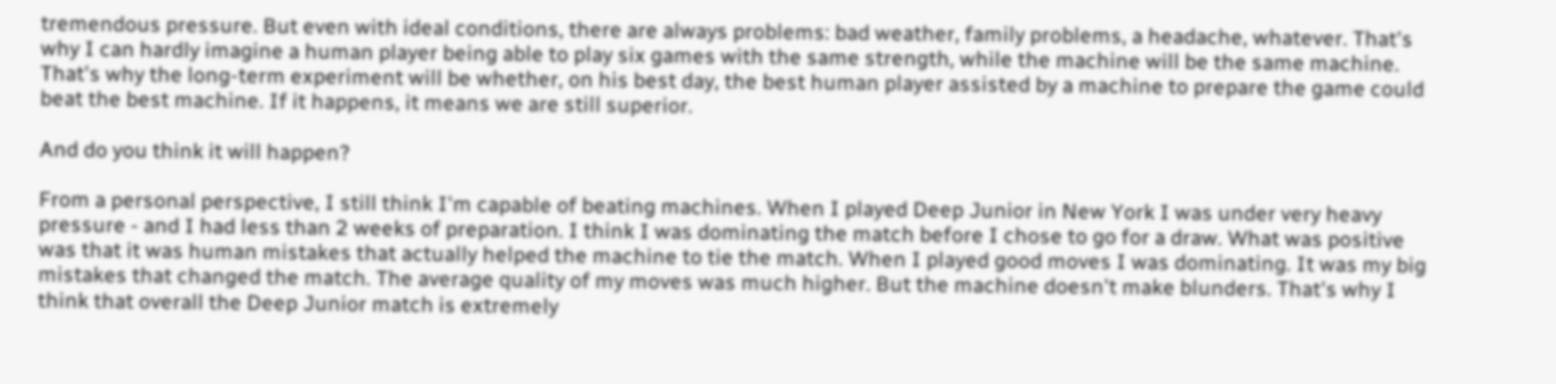tremendous pressure. But even with ideal conditions, there are always problems: bad weather, family problems, a headache, whatever. That's why I can hardly imagine a human player being able to play six games with the same strength, while the machine will be the same machine. That's why the long-term experiment will be whether, on his best day, the best human player assisted by a machine to prepare the game could beat the best machine. If it happens, it means we are still superior.

And do you think it will happen?

From a personal perspective, I still think I'm capable of beating machines. When I played Deep Junior in New York I was under very heavy pressure - and I had less than 2 weeks of preparation. I think I was dominating the match before I chose to go for a draw. What was positive was that it was human mistakes that actually helped the machine to tie the match. When I played good moves I was dominating. It was my big mistakes that changed the match. The average quality of my moves was much higher. But the machine doesn't make blunders. That's why I think that overall the Deep Junior match is extremely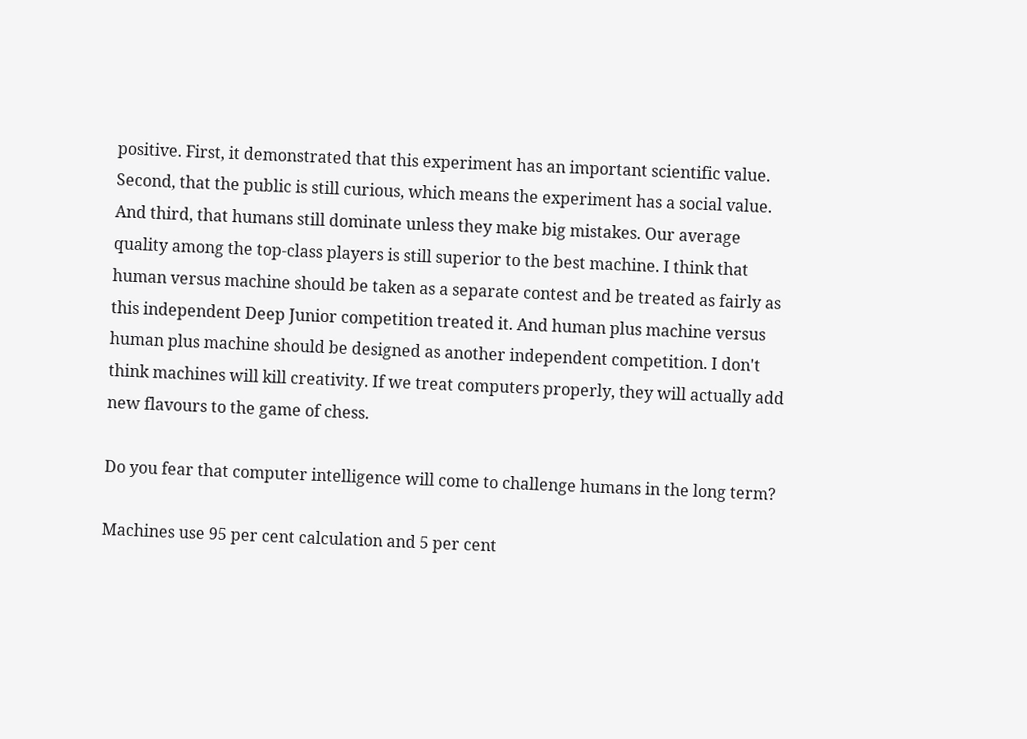positive. First, it demonstrated that this experiment has an important scientific value. Second, that the public is still curious, which means the experiment has a social value. And third, that humans still dominate unless they make big mistakes. Our average quality among the top-class players is still superior to the best machine. I think that human versus machine should be taken as a separate contest and be treated as fairly as this independent Deep Junior competition treated it. And human plus machine versus human plus machine should be designed as another independent competition. I don't think machines will kill creativity. If we treat computers properly, they will actually add new flavours to the game of chess.

Do you fear that computer intelligence will come to challenge humans in the long term?

Machines use 95 per cent calculation and 5 per cent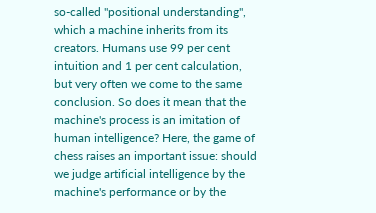so-called "positional understanding", which a machine inherits from its creators. Humans use 99 per cent intuition and 1 per cent calculation, but very often we come to the same conclusion. So does it mean that the machine's process is an imitation of human intelligence? Here, the game of chess raises an important issue: should we judge artificial intelligence by the machine's performance or by the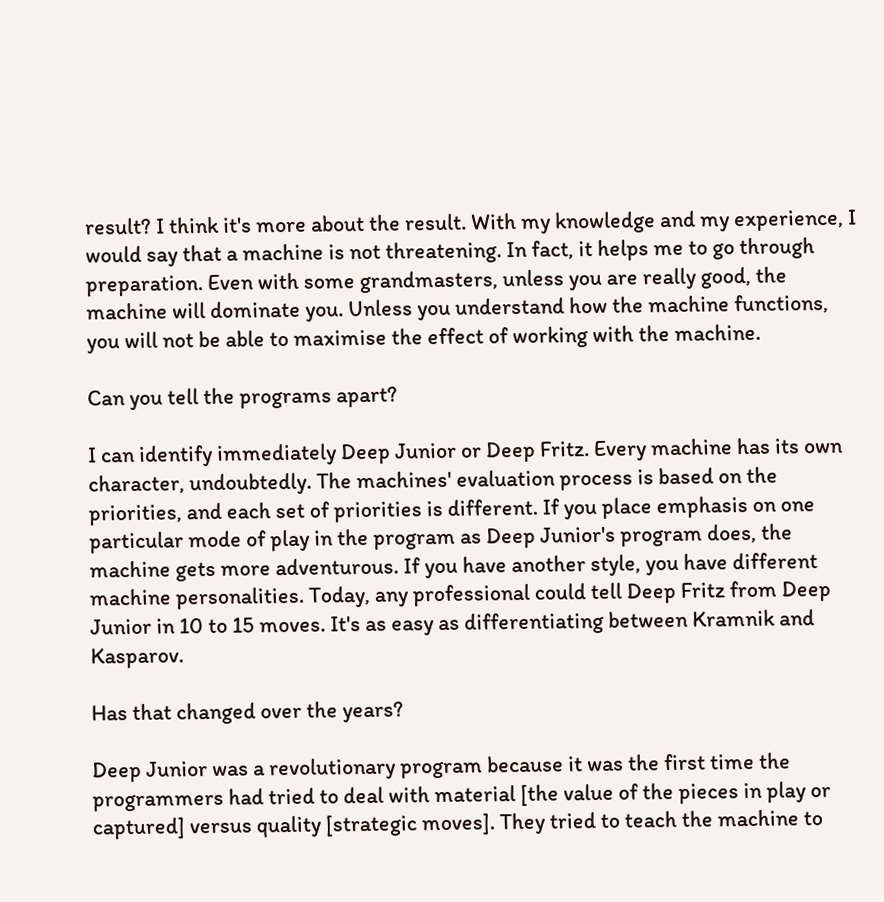result? I think it's more about the result. With my knowledge and my experience, I would say that a machine is not threatening. In fact, it helps me to go through preparation. Even with some grandmasters, unless you are really good, the machine will dominate you. Unless you understand how the machine functions, you will not be able to maximise the effect of working with the machine.

Can you tell the programs apart?

I can identify immediately Deep Junior or Deep Fritz. Every machine has its own character, undoubtedly. The machines' evaluation process is based on the priorities, and each set of priorities is different. If you place emphasis on one particular mode of play in the program as Deep Junior's program does, the machine gets more adventurous. If you have another style, you have different machine personalities. Today, any professional could tell Deep Fritz from Deep Junior in 10 to 15 moves. It's as easy as differentiating between Kramnik and Kasparov.

Has that changed over the years?

Deep Junior was a revolutionary program because it was the first time the programmers had tried to deal with material [the value of the pieces in play or captured] versus quality [strategic moves]. They tried to teach the machine to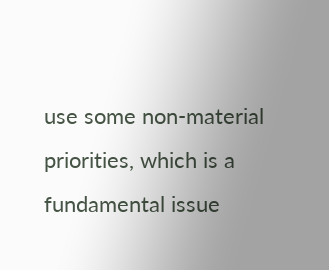use some non-material priorities, which is a fundamental issue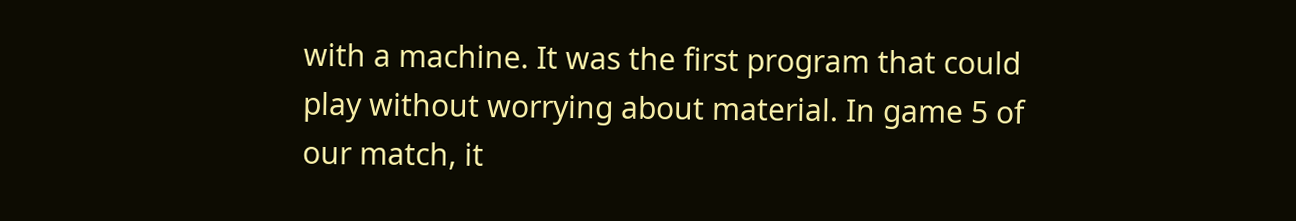with a machine. It was the first program that could play without worrying about material. In game 5 of our match, it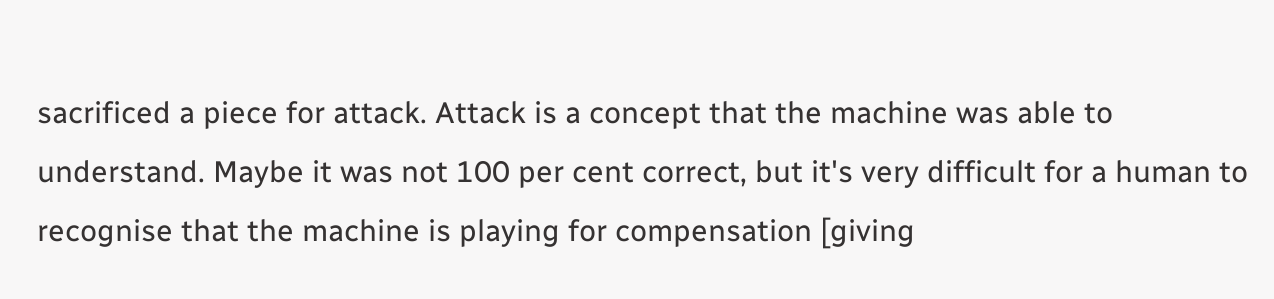sacrificed a piece for attack. Attack is a concept that the machine was able to understand. Maybe it was not 100 per cent correct, but it's very difficult for a human to recognise that the machine is playing for compensation [giving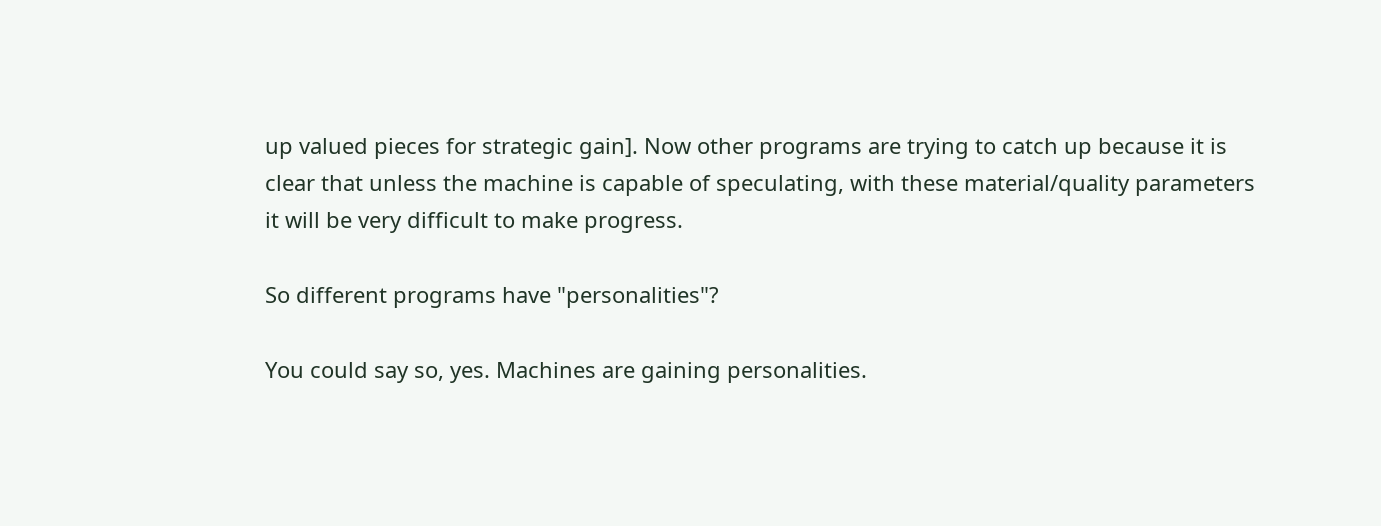up valued pieces for strategic gain]. Now other programs are trying to catch up because it is clear that unless the machine is capable of speculating, with these material/quality parameters it will be very difficult to make progress.

So different programs have "personalities"?

You could say so, yes. Machines are gaining personalities.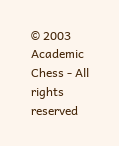© 2003 Academic Chess - All rights reserved